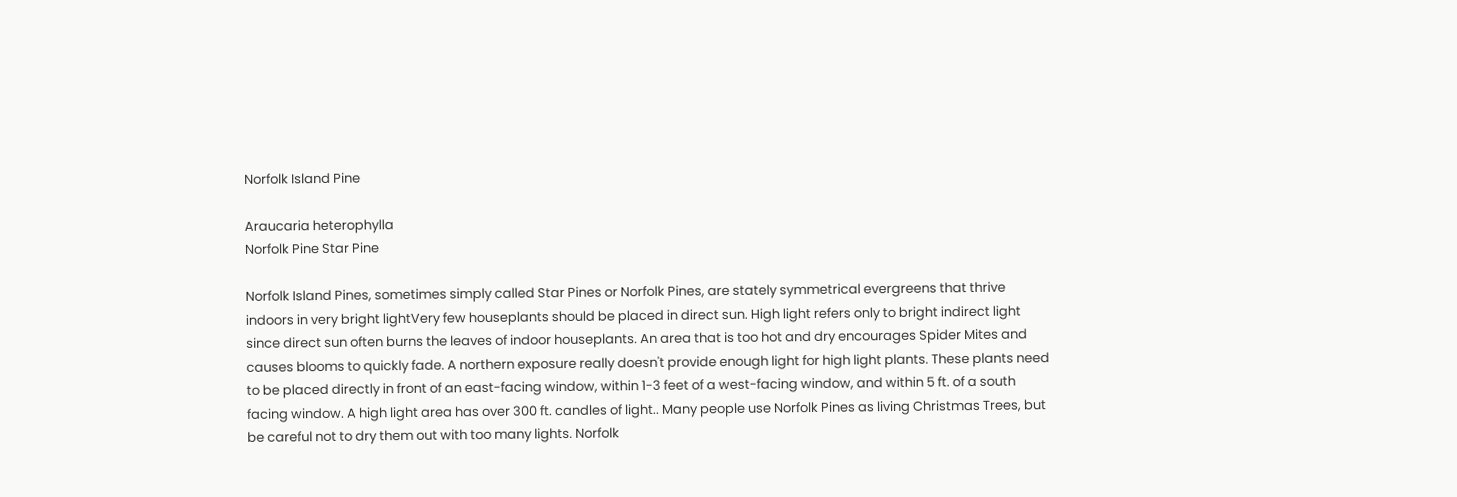Norfolk Island Pine

Araucaria heterophylla
Norfolk Pine Star Pine

Norfolk Island Pines, sometimes simply called Star Pines or Norfolk Pines, are stately symmetrical evergreens that thrive indoors in very bright lightVery few houseplants should be placed in direct sun. High light refers only to bright indirect light since direct sun often burns the leaves of indoor houseplants. An area that is too hot and dry encourages Spider Mites and causes blooms to quickly fade. A northern exposure really doesn't provide enough light for high light plants. These plants need to be placed directly in front of an east-facing window, within 1-3 feet of a west-facing window, and within 5 ft. of a south facing window. A high light area has over 300 ft. candles of light.. Many people use Norfolk Pines as living Christmas Trees, but be careful not to dry them out with too many lights. Norfolk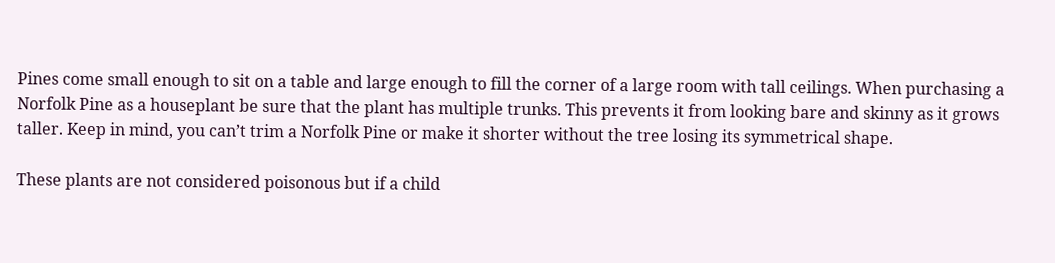Pines come small enough to sit on a table and large enough to fill the corner of a large room with tall ceilings. When purchasing a Norfolk Pine as a houseplant be sure that the plant has multiple trunks. This prevents it from looking bare and skinny as it grows taller. Keep in mind, you can’t trim a Norfolk Pine or make it shorter without the tree losing its symmetrical shape.

These plants are not considered poisonous but if a child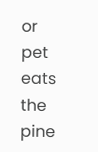or pet eats the pine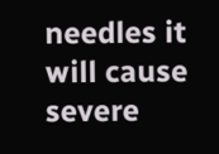needles it will cause severe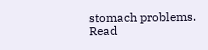stomach problems. Read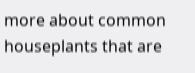more about common houseplants that are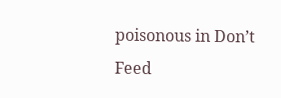poisonous in Don’t Feed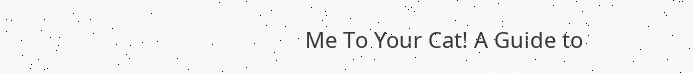Me To Your Cat! A Guide to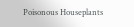Poisonous Houseplants